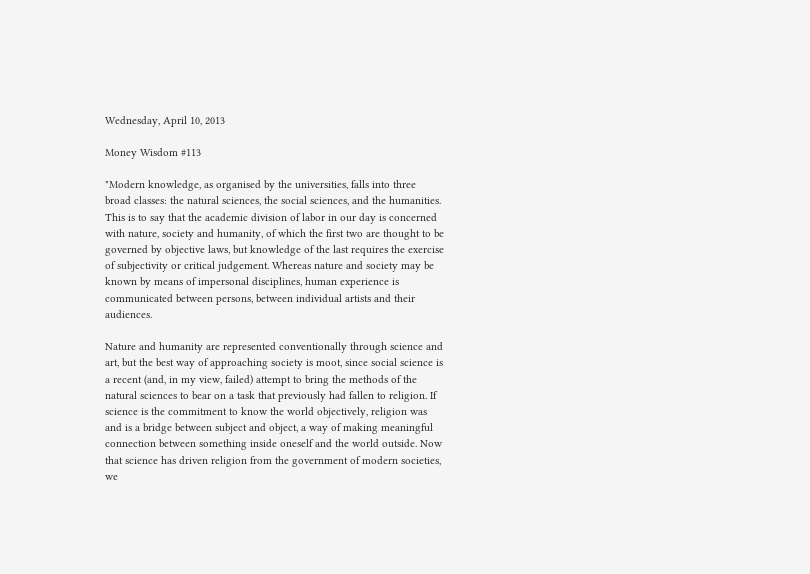Wednesday, April 10, 2013

Money Wisdom #113

"Modern knowledge, as organised by the universities, falls into three broad classes: the natural sciences, the social sciences, and the humanities. This is to say that the academic division of labor in our day is concerned with nature, society and humanity, of which the first two are thought to be governed by objective laws, but knowledge of the last requires the exercise of subjectivity or critical judgement. Whereas nature and society may be known by means of impersonal disciplines, human experience is communicated between persons, between individual artists and their audiences.

Nature and humanity are represented conventionally through science and art, but the best way of approaching society is moot, since social science is a recent (and, in my view, failed) attempt to bring the methods of the natural sciences to bear on a task that previously had fallen to religion. If science is the commitment to know the world objectively, religion was and is a bridge between subject and object, a way of making meaningful connection between something inside oneself and the world outside. Now that science has driven religion from the government of modern societies, we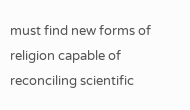must find new forms of religion capable of reconciling scientific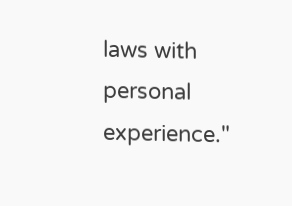laws with personal experience."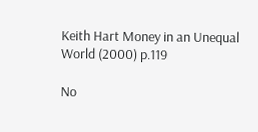Keith Hart Money in an Unequal World (2000) p.119

No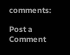comments:

Post a Comment